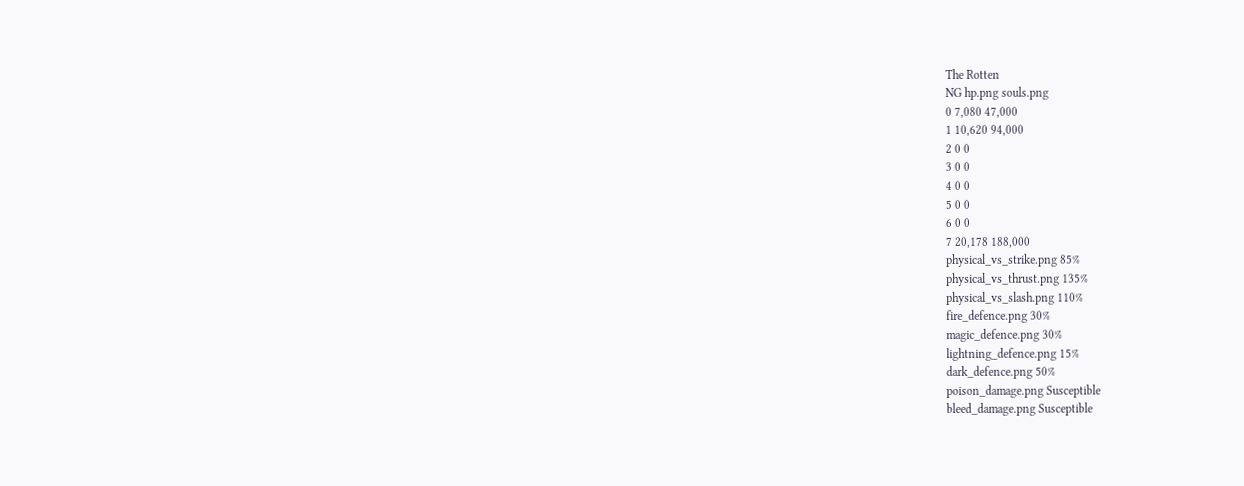The Rotten
NG hp.png souls.png
0 7,080 47,000
1 10,620 94,000
2 0 0
3 0 0
4 0 0
5 0 0
6 0 0
7 20,178 188,000
physical_vs_strike.png 85%
physical_vs_thrust.png 135%
physical_vs_slash.png 110%
fire_defence.png 30%
magic_defence.png 30%
lightning_defence.png 15%
dark_defence.png 50%
poison_damage.png Susceptible
bleed_damage.png Susceptible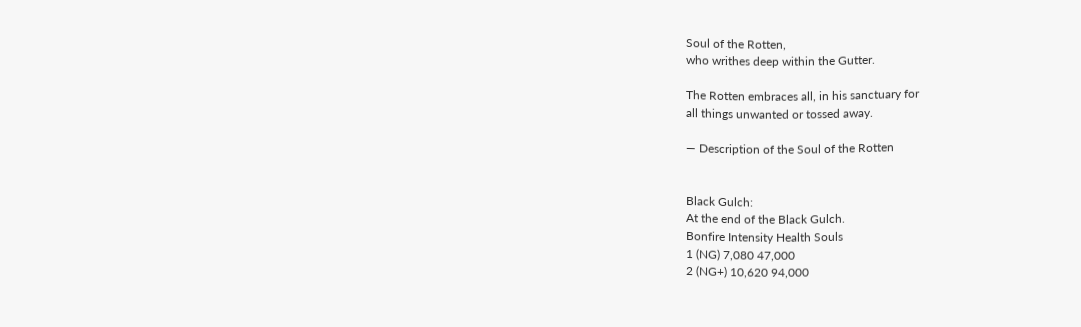Soul of the Rotten,
who writhes deep within the Gutter.

The Rotten embraces all, in his sanctuary for
all things unwanted or tossed away.

— Description of the Soul of the Rotten


Black Gulch:
At the end of the Black Gulch.
Bonfire Intensity Health Souls
1 (NG) 7,080 47,000
2 (NG+) 10,620 94,000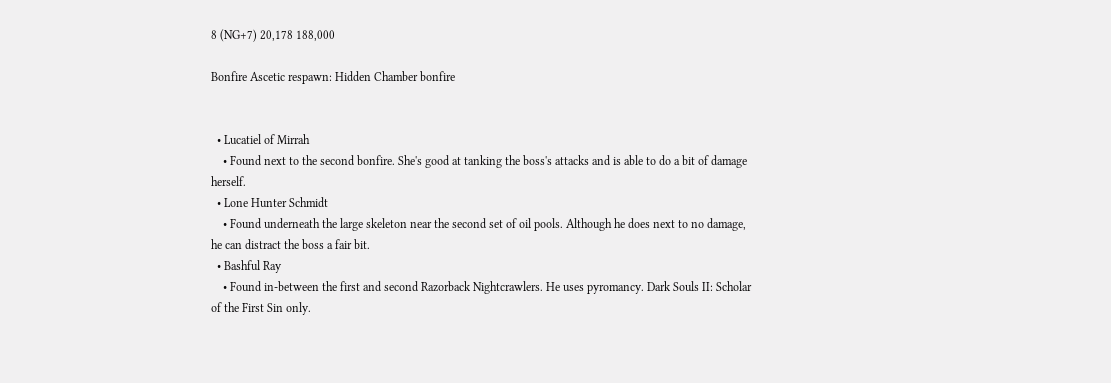8 (NG+7) 20,178 188,000

Bonfire Ascetic respawn: Hidden Chamber bonfire


  • Lucatiel of Mirrah
    • Found next to the second bonfire. She's good at tanking the boss's attacks and is able to do a bit of damage herself.
  • Lone Hunter Schmidt
    • Found underneath the large skeleton near the second set of oil pools. Although he does next to no damage, he can distract the boss a fair bit.
  • Bashful Ray
    • Found in-between the first and second Razorback Nightcrawlers. He uses pyromancy. Dark Souls II: Scholar of the First Sin only.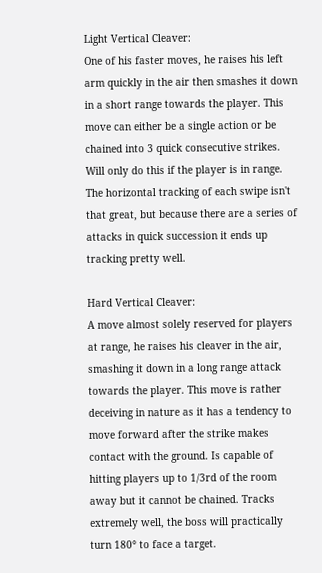Light Vertical Cleaver:
One of his faster moves, he raises his left arm quickly in the air then smashes it down in a short range towards the player. This move can either be a single action or be chained into 3 quick consecutive strikes. Will only do this if the player is in range. The horizontal tracking of each swipe isn't that great, but because there are a series of attacks in quick succession it ends up tracking pretty well.

Hard Vertical Cleaver:
A move almost solely reserved for players at range, he raises his cleaver in the air, smashing it down in a long range attack towards the player. This move is rather deceiving in nature as it has a tendency to move forward after the strike makes contact with the ground. Is capable of hitting players up to 1/3rd of the room away but it cannot be chained. Tracks extremely well, the boss will practically turn 180° to face a target.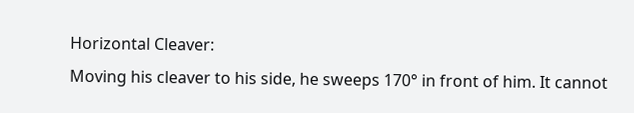Horizontal Cleaver:
Moving his cleaver to his side, he sweeps 170° in front of him. It cannot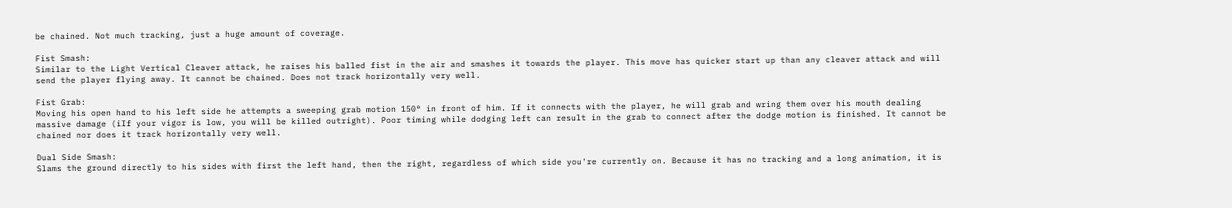be chained. Not much tracking, just a huge amount of coverage.

Fist Smash:
Similar to the Light Vertical Cleaver attack, he raises his balled fist in the air and smashes it towards the player. This move has quicker start up than any cleaver attack and will send the player flying away. It cannot be chained. Does not track horizontally very well.

Fist Grab:
Moving his open hand to his left side he attempts a sweeping grab motion 150° in front of him. If it connects with the player, he will grab and wring them over his mouth dealing massive damage (iIf your vigor is low, you will be killed outright). Poor timing while dodging left can result in the grab to connect after the dodge motion is finished. It cannot be chained nor does it track horizontally very well.

Dual Side Smash:
Slams the ground directly to his sides with first the left hand, then the right, regardless of which side you're currently on. Because it has no tracking and a long animation, it is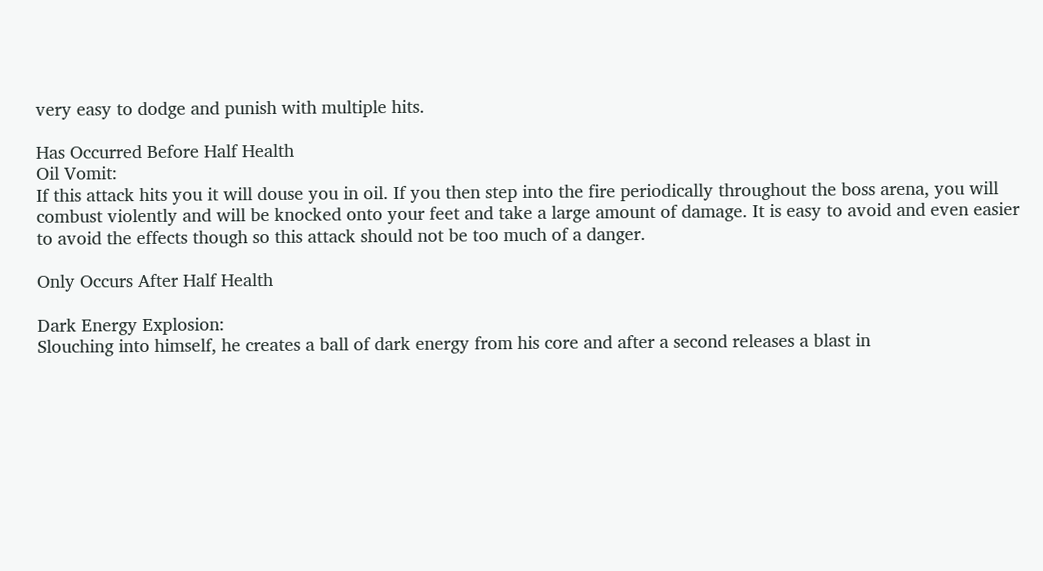very easy to dodge and punish with multiple hits.

Has Occurred Before Half Health
Oil Vomit:
If this attack hits you it will douse you in oil. If you then step into the fire periodically throughout the boss arena, you will combust violently and will be knocked onto your feet and take a large amount of damage. It is easy to avoid and even easier to avoid the effects though so this attack should not be too much of a danger.

Only Occurs After Half Health

Dark Energy Explosion:
Slouching into himself, he creates a ball of dark energy from his core and after a second releases a blast in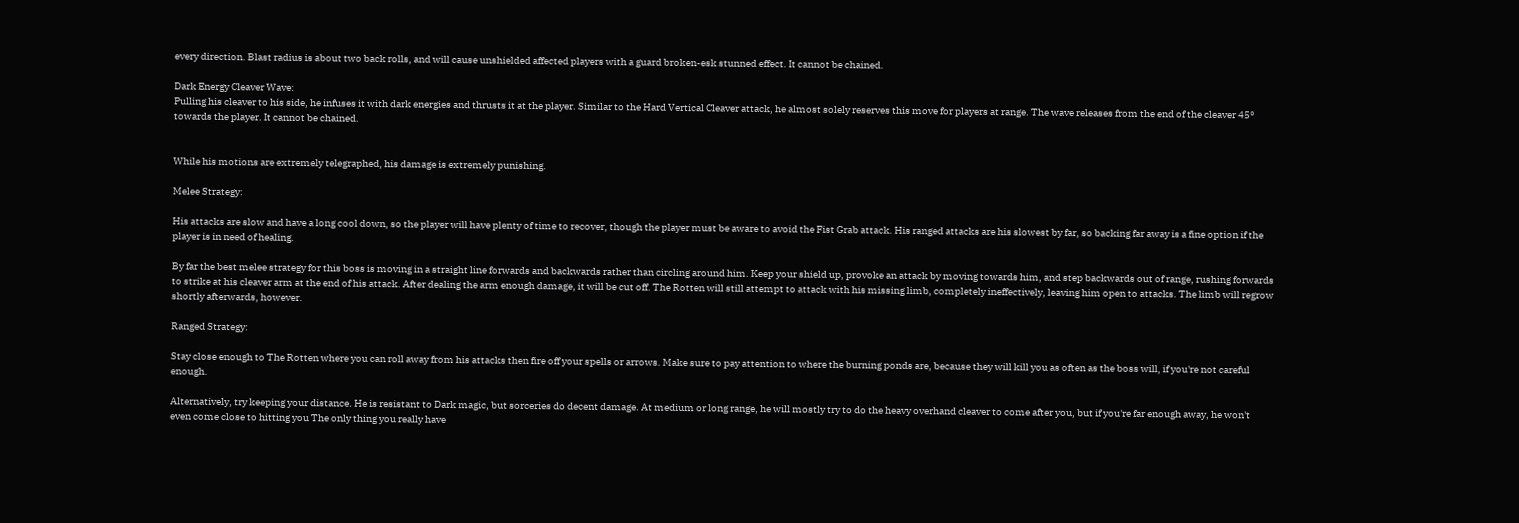every direction. Blast radius is about two back rolls, and will cause unshielded affected players with a guard broken-esk stunned effect. It cannot be chained.

Dark Energy Cleaver Wave:
Pulling his cleaver to his side, he infuses it with dark energies and thrusts it at the player. Similar to the Hard Vertical Cleaver attack, he almost solely reserves this move for players at range. The wave releases from the end of the cleaver 45° towards the player. It cannot be chained.


While his motions are extremely telegraphed, his damage is extremely punishing.

Melee Strategy:

His attacks are slow and have a long cool down, so the player will have plenty of time to recover, though the player must be aware to avoid the Fist Grab attack. His ranged attacks are his slowest by far, so backing far away is a fine option if the player is in need of healing.

By far the best melee strategy for this boss is moving in a straight line forwards and backwards rather than circling around him. Keep your shield up, provoke an attack by moving towards him, and step backwards out of range, rushing forwards to strike at his cleaver arm at the end of his attack. After dealing the arm enough damage, it will be cut off. The Rotten will still attempt to attack with his missing limb, completely ineffectively, leaving him open to attacks. The limb will regrow shortly afterwards, however.

Ranged Strategy:

Stay close enough to The Rotten where you can roll away from his attacks then fire off your spells or arrows. Make sure to pay attention to where the burning ponds are, because they will kill you as often as the boss will, if you're not careful enough.

Alternatively, try keeping your distance. He is resistant to Dark magic, but sorceries do decent damage. At medium or long range, he will mostly try to do the heavy overhand cleaver to come after you, but if you're far enough away, he won't even come close to hitting you The only thing you really have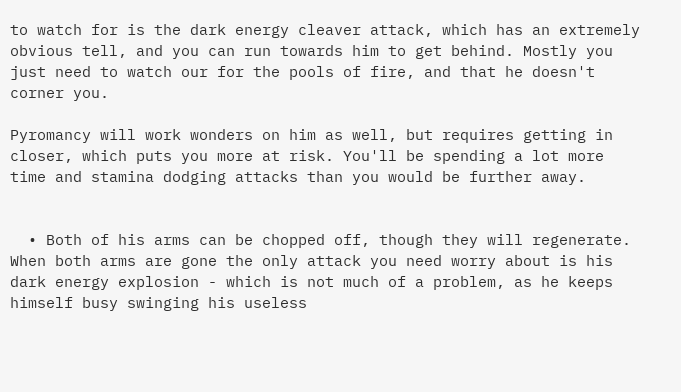to watch for is the dark energy cleaver attack, which has an extremely obvious tell, and you can run towards him to get behind. Mostly you just need to watch our for the pools of fire, and that he doesn't corner you.

Pyromancy will work wonders on him as well, but requires getting in closer, which puts you more at risk. You'll be spending a lot more time and stamina dodging attacks than you would be further away.


  • Both of his arms can be chopped off, though they will regenerate. When both arms are gone the only attack you need worry about is his dark energy explosion - which is not much of a problem, as he keeps himself busy swinging his useless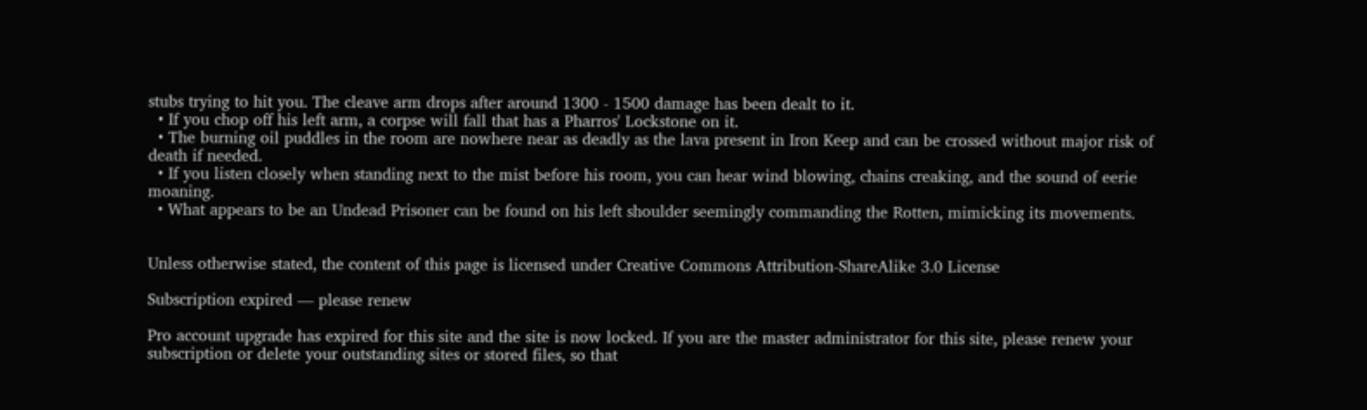stubs trying to hit you. The cleave arm drops after around 1300 - 1500 damage has been dealt to it.
  • If you chop off his left arm, a corpse will fall that has a Pharros' Lockstone on it.
  • The burning oil puddles in the room are nowhere near as deadly as the lava present in Iron Keep and can be crossed without major risk of death if needed.
  • If you listen closely when standing next to the mist before his room, you can hear wind blowing, chains creaking, and the sound of eerie moaning.
  • What appears to be an Undead Prisoner can be found on his left shoulder seemingly commanding the Rotten, mimicking its movements.


Unless otherwise stated, the content of this page is licensed under Creative Commons Attribution-ShareAlike 3.0 License

Subscription expired — please renew

Pro account upgrade has expired for this site and the site is now locked. If you are the master administrator for this site, please renew your subscription or delete your outstanding sites or stored files, so that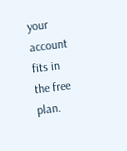your account fits in the free plan.